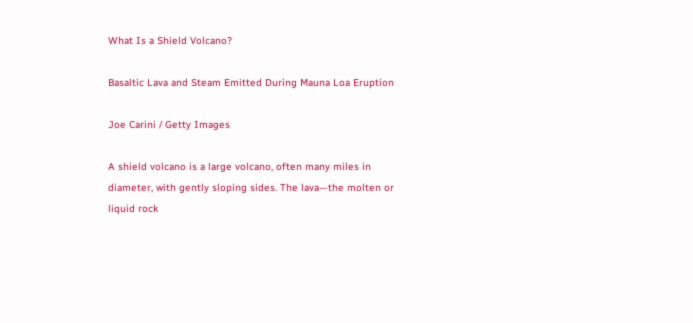What Is a Shield Volcano?

Basaltic Lava and Steam Emitted During Mauna Loa Eruption

Joe Carini / Getty Images

A shield volcano is a large volcano, often many miles in diameter, with gently sloping sides. The lava—the molten or liquid rock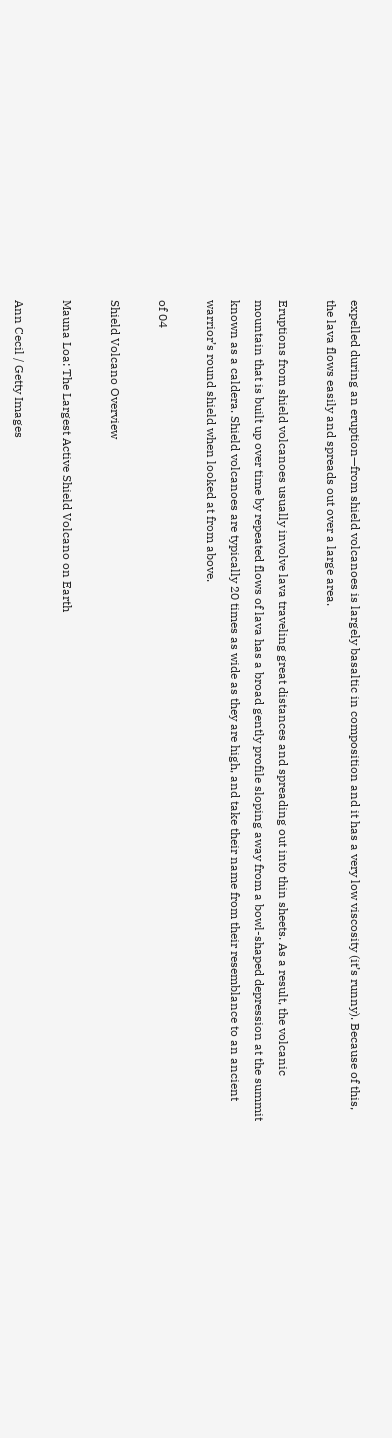expelled during an eruption—from shield volcanoes is largely basaltic in composition and it has a very low viscosity (it’s runny). Because of this, the lava flows easily and spreads out over a large area.

Eruptions from shield volcanoes usually involve lava traveling great distances and spreading out into thin sheets. As a result, the volcanic mountain that is built up over time by repeated flows of lava has a broad gently profile sloping away from a bowl-shaped depression at the summit known as a caldera. Shield volcanoes are typically 20 times as wide as they are high, and take their name from their resemblance to an ancient warrior’s round shield when looked at from above.

of 04

Shield Volcano Overview

Mauna Loa: The Largest Active Shield Volcano on Earth

Ann Cecil / Getty Images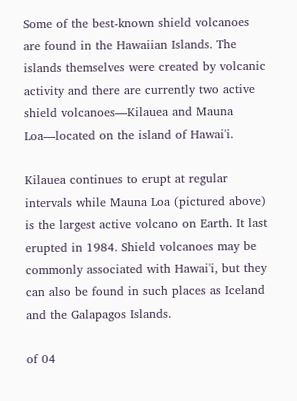Some of the best-known shield volcanoes are found in the Hawaiian Islands. The islands themselves were created by volcanic activity and there are currently two active shield volcanoes—Kilauea and Mauna Loa—located on the island of Hawai'i.

Kilauea continues to erupt at regular intervals while Mauna Loa (pictured above) is the largest active volcano on Earth. It last erupted in 1984. Shield volcanoes may be commonly associated with Hawai'i, but they can also be found in such places as Iceland and the Galapagos Islands.

of 04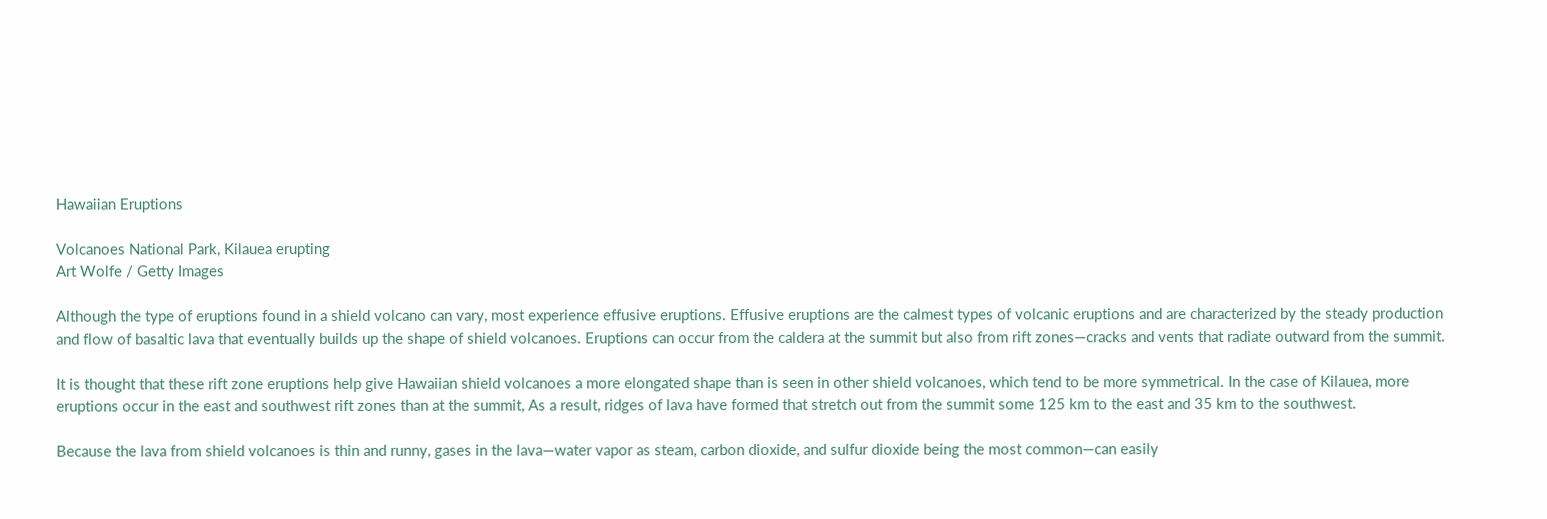Hawaiian Eruptions

Volcanoes National Park, Kilauea erupting
Art Wolfe / Getty Images

Although the type of eruptions found in a shield volcano can vary, most experience effusive eruptions. Effusive eruptions are the calmest types of volcanic eruptions and are characterized by the steady production and flow of basaltic lava that eventually builds up the shape of shield volcanoes. Eruptions can occur from the caldera at the summit but also from rift zones—cracks and vents that radiate outward from the summit.

It is thought that these rift zone eruptions help give Hawaiian shield volcanoes a more elongated shape than is seen in other shield volcanoes, which tend to be more symmetrical. In the case of Kilauea, more eruptions occur in the east and southwest rift zones than at the summit, As a result, ridges of lava have formed that stretch out from the summit some 125 km to the east and 35 km to the southwest.

Because the lava from shield volcanoes is thin and runny, gases in the lava—water vapor as steam, carbon dioxide, and sulfur dioxide being the most common—can easily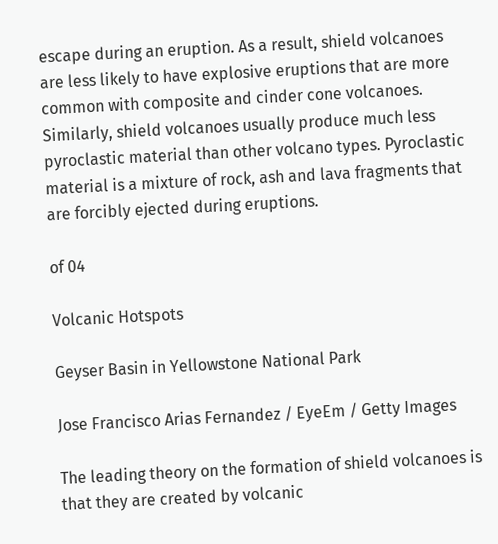escape during an eruption. As a result, shield volcanoes are less likely to have explosive eruptions that are more common with composite and cinder cone volcanoes. Similarly, shield volcanoes usually produce much less pyroclastic material than other volcano types. Pyroclastic material is a mixture of rock, ash and lava fragments that are forcibly ejected during eruptions.

of 04

Volcanic Hotspots

Geyser Basin in Yellowstone National Park

Jose Francisco Arias Fernandez / EyeEm / Getty Images

The leading theory on the formation of shield volcanoes is that they are created by volcanic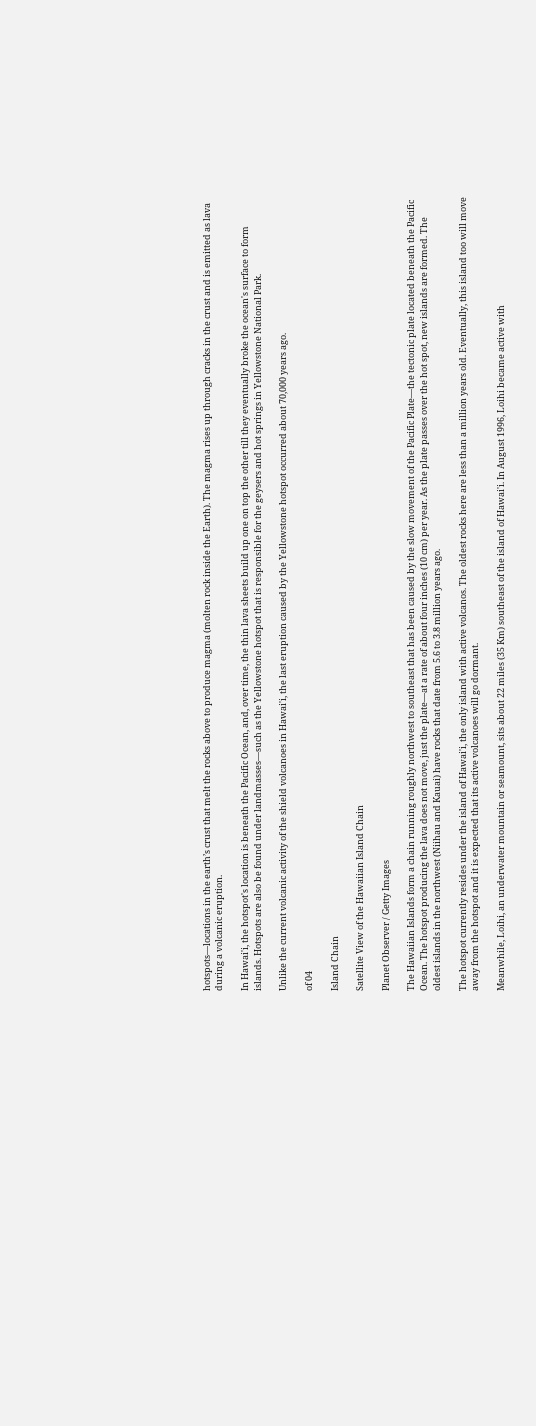hotspots—locations in the earth’s crust that melt the rocks above to produce magma (molten rock inside the Earth). The magma rises up through cracks in the crust and is emitted as lava during a volcanic eruption.

In Hawai'i, the hotspot's location is beneath the Pacific Ocean, and, over time, the thin lava sheets build up one on top the other till they eventually broke the ocean's surface to form islands. Hotspots are also be found under landmasses—such as the Yellowstone hotspot that is responsible for the geysers and hot springs in Yellowstone National Park.

Unlike the current volcanic activity of the shield volcanoes in Hawai'i, the last eruption caused by the Yellowstone hotspot occurred about 70,000 years ago.

of 04

Island Chain

Satellite View of the Hawaiian Island Chain

Planet Observer / Getty Images

The Hawaiian Islands form a chain running roughly northwest to southeast that has been caused by the slow movement of the Pacific Plate—the tectonic plate located beneath the Pacific Ocean. The hotspot producing the lava does not move, just the plate—at a rate of about four inches (10 cm) per year. As the plate passes over the hot spot, new islands are formed. The oldest islands in the northwest (Niihau and Kauai) have rocks that date from 5.6 to 3.8 million years ago.

The hotspot currently resides under the island of Hawai'i, the only island with active volcanos. The oldest rocks here are less than a million years old. Eventually, this island too will move away from the hotspot and it is expected that its active volcanoes will go dormant.

Meanwhile, Loihi, an underwater mountain or seamount, sits about 22 miles (35 Km) southeast of the island of Hawai'i. In August 1996, Loihi became active with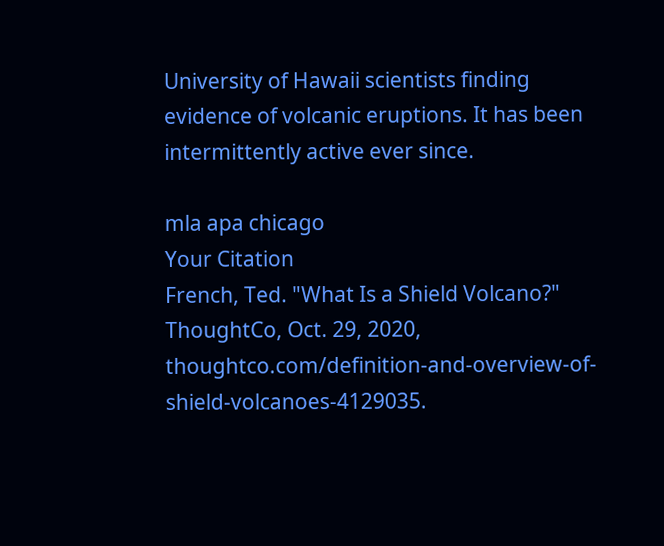University of Hawaii scientists finding evidence of volcanic eruptions. It has been intermittently active ever since.

mla apa chicago
Your Citation
French, Ted. "What Is a Shield Volcano?" ThoughtCo, Oct. 29, 2020, thoughtco.com/definition-and-overview-of-shield-volcanoes-4129035.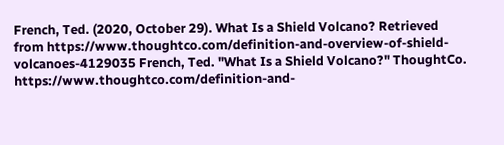French, Ted. (2020, October 29). What Is a Shield Volcano? Retrieved from https://www.thoughtco.com/definition-and-overview-of-shield-volcanoes-4129035 French, Ted. "What Is a Shield Volcano?" ThoughtCo. https://www.thoughtco.com/definition-and-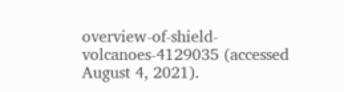overview-of-shield-volcanoes-4129035 (accessed August 4, 2021).